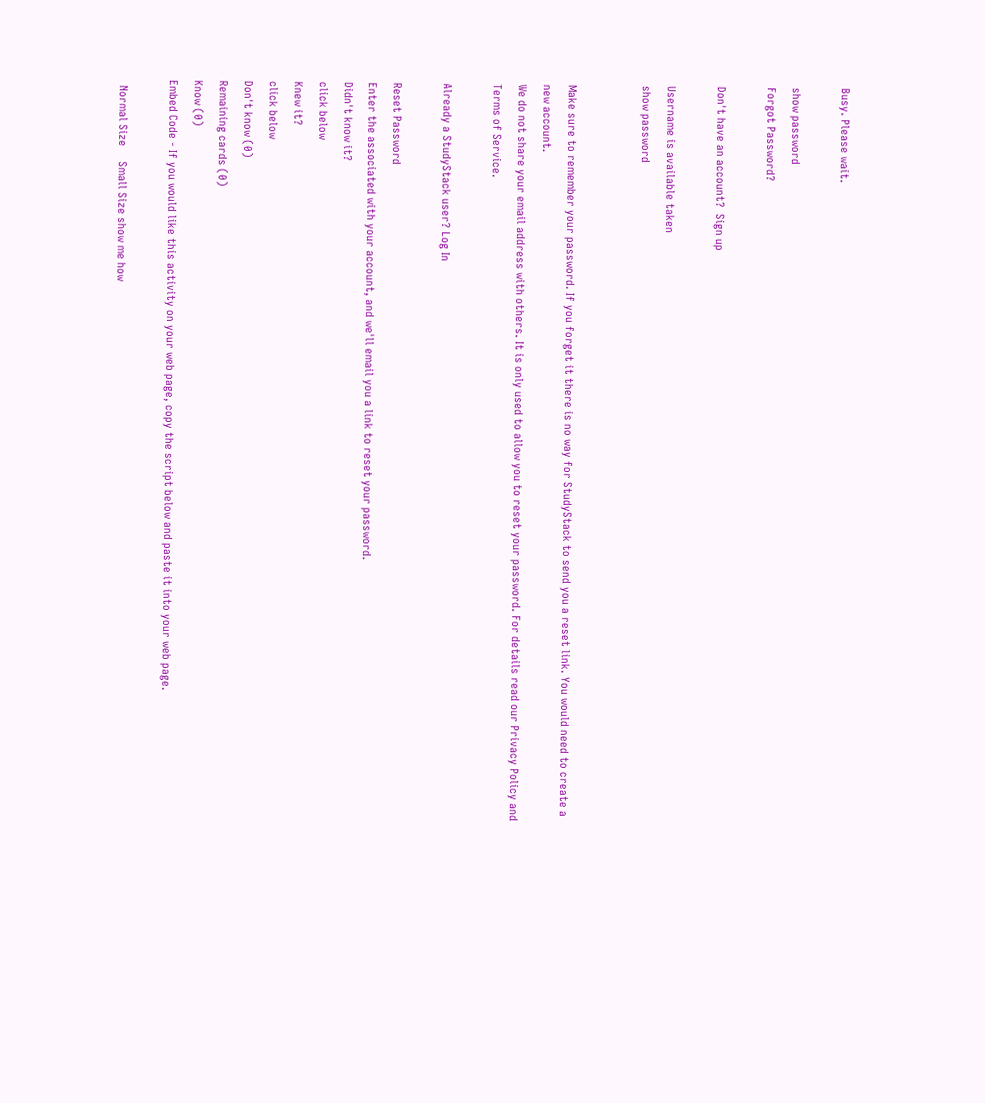Busy. Please wait.

show password
Forgot Password?

Don't have an account?  Sign up

Username is available taken
show password


Make sure to remember your password. If you forget it there is no way for StudyStack to send you a reset link. You would need to create a new account.
We do not share your email address with others. It is only used to allow you to reset your password. For details read our Privacy Policy and Terms of Service.

Already a StudyStack user? Log In

Reset Password
Enter the associated with your account, and we'll email you a link to reset your password.
Didn't know it?
click below
Knew it?
click below
Don't know (0)
Remaining cards (0)
Know (0)
Embed Code - If you would like this activity on your web page, copy the script below and paste it into your web page.

  Normal Size     Small Size show me how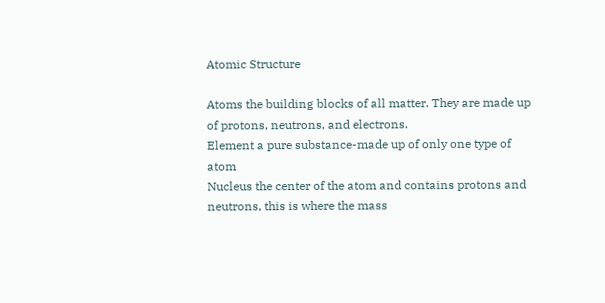Atomic Structure

Atoms the building blocks of all matter. They are made up of protons, neutrons, and electrons.
Element a pure substance-made up of only one type of atom
Nucleus the center of the atom and contains protons and neutrons, this is where the mass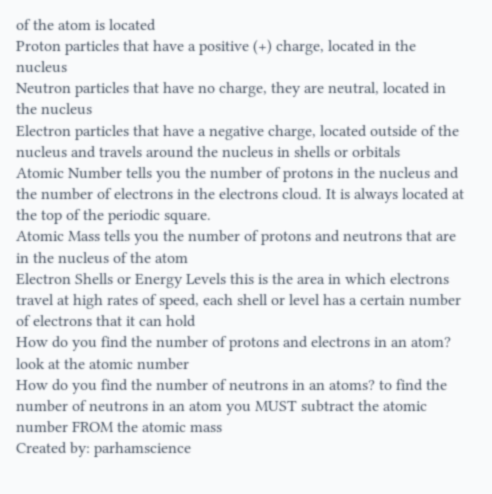of the atom is located
Proton particles that have a positive (+) charge, located in the nucleus
Neutron particles that have no charge, they are neutral, located in the nucleus
Electron particles that have a negative charge, located outside of the nucleus and travels around the nucleus in shells or orbitals
Atomic Number tells you the number of protons in the nucleus and the number of electrons in the electrons cloud. It is always located at the top of the periodic square.
Atomic Mass tells you the number of protons and neutrons that are in the nucleus of the atom
Electron Shells or Energy Levels this is the area in which electrons travel at high rates of speed, each shell or level has a certain number of electrons that it can hold
How do you find the number of protons and electrons in an atom? look at the atomic number
How do you find the number of neutrons in an atoms? to find the number of neutrons in an atom you MUST subtract the atomic number FROM the atomic mass
Created by: parhamscience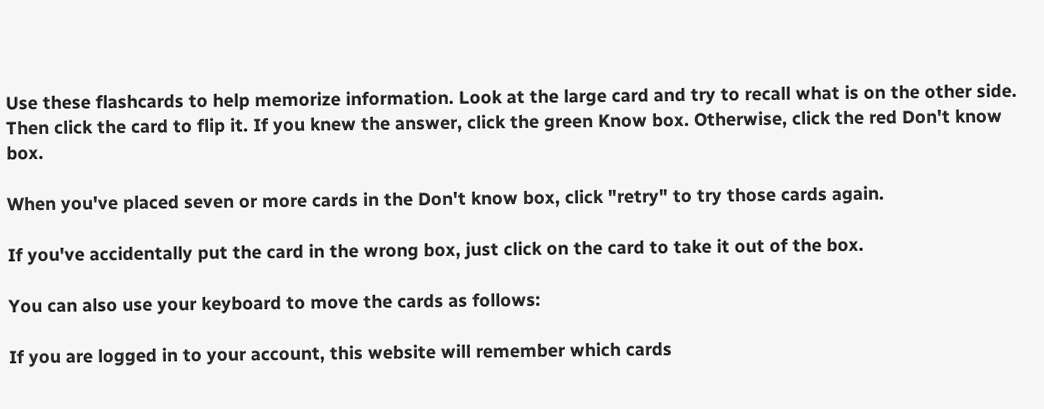Use these flashcards to help memorize information. Look at the large card and try to recall what is on the other side. Then click the card to flip it. If you knew the answer, click the green Know box. Otherwise, click the red Don't know box.

When you've placed seven or more cards in the Don't know box, click "retry" to try those cards again.

If you've accidentally put the card in the wrong box, just click on the card to take it out of the box.

You can also use your keyboard to move the cards as follows:

If you are logged in to your account, this website will remember which cards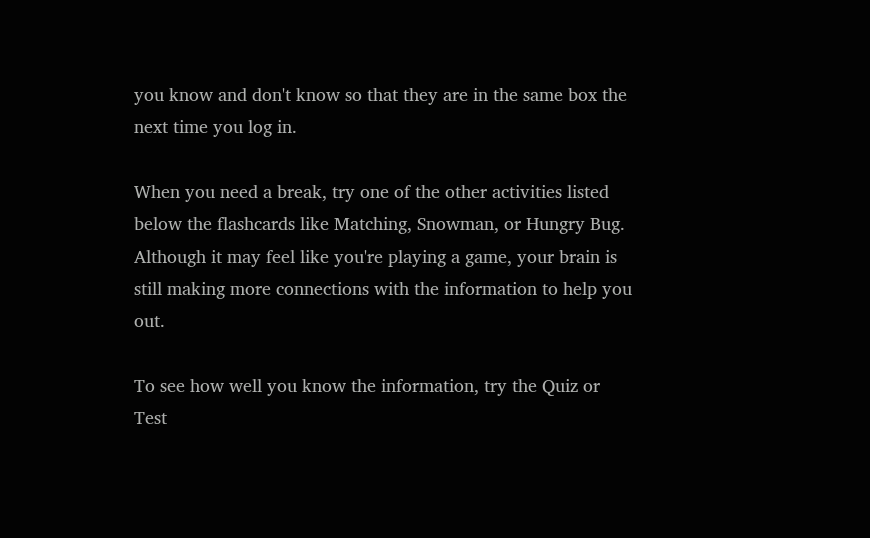you know and don't know so that they are in the same box the next time you log in.

When you need a break, try one of the other activities listed below the flashcards like Matching, Snowman, or Hungry Bug. Although it may feel like you're playing a game, your brain is still making more connections with the information to help you out.

To see how well you know the information, try the Quiz or Test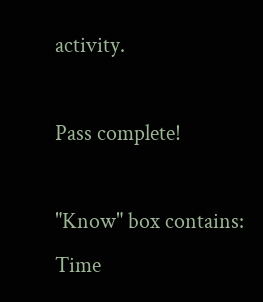activity.

Pass complete!

"Know" box contains:
Time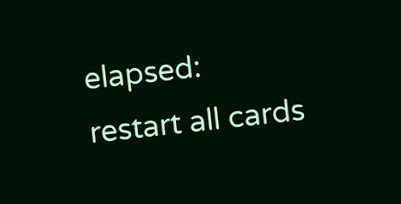elapsed:
restart all cards